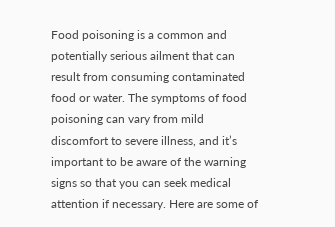Food poisoning is a common and potentially serious ailment that can result from consuming contaminated food or water. The symptoms of food poisoning can vary from mild discomfort to severe illness, and it’s important to be aware of the warning signs so that you can seek medical attention if necessary. Here are some of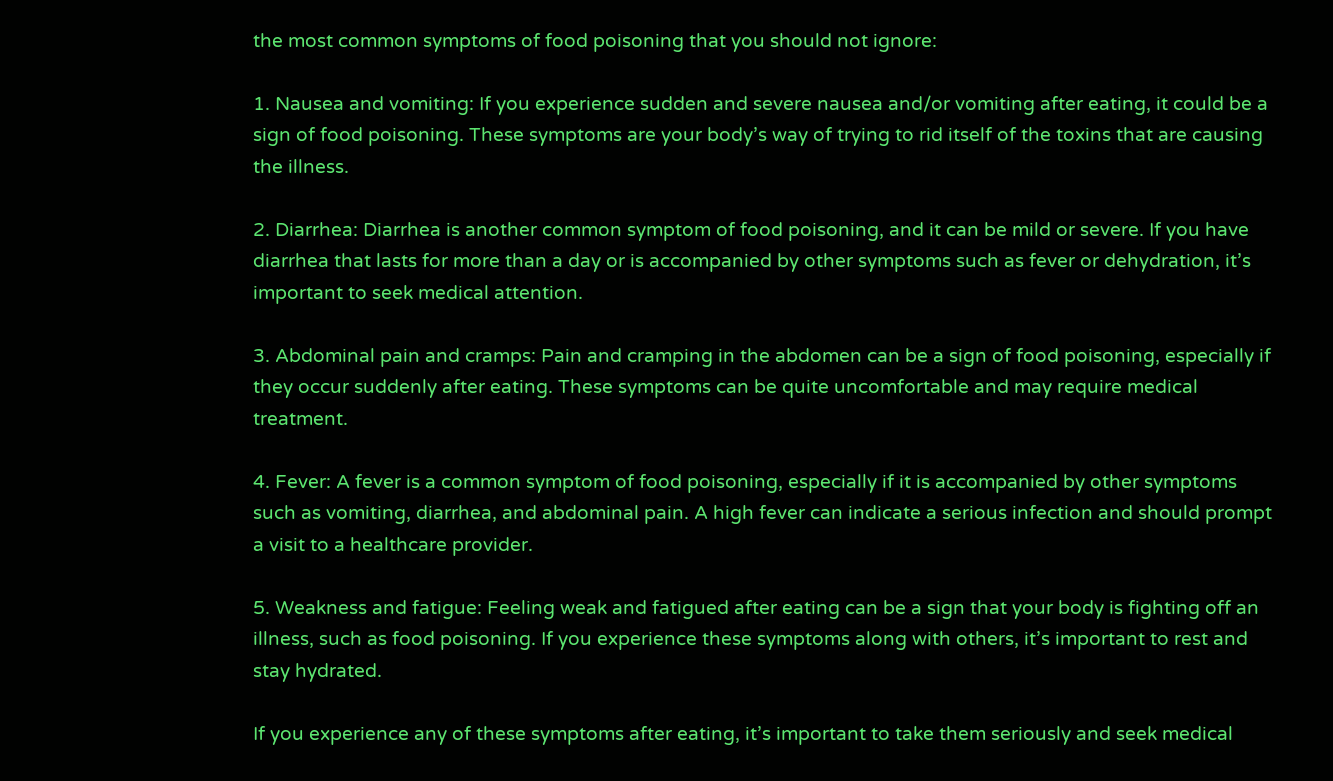the most common symptoms of food poisoning that you should not ignore:

1. Nausea and vomiting: If you experience sudden and severe nausea and/or vomiting after eating, it could be a sign of food poisoning. These symptoms are your body’s way of trying to rid itself of the toxins that are causing the illness.

2. Diarrhea: Diarrhea is another common symptom of food poisoning, and it can be mild or severe. If you have diarrhea that lasts for more than a day or is accompanied by other symptoms such as fever or dehydration, it’s important to seek medical attention.

3. Abdominal pain and cramps: Pain and cramping in the abdomen can be a sign of food poisoning, especially if they occur suddenly after eating. These symptoms can be quite uncomfortable and may require medical treatment.

4. Fever: A fever is a common symptom of food poisoning, especially if it is accompanied by other symptoms such as vomiting, diarrhea, and abdominal pain. A high fever can indicate a serious infection and should prompt a visit to a healthcare provider.

5. Weakness and fatigue: Feeling weak and fatigued after eating can be a sign that your body is fighting off an illness, such as food poisoning. If you experience these symptoms along with others, it’s important to rest and stay hydrated.

If you experience any of these symptoms after eating, it’s important to take them seriously and seek medical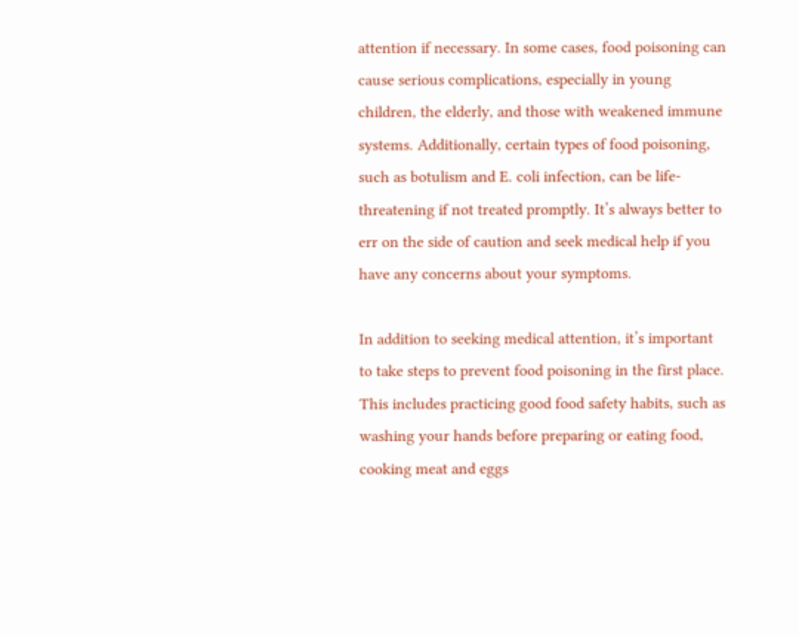attention if necessary. In some cases, food poisoning can cause serious complications, especially in young children, the elderly, and those with weakened immune systems. Additionally, certain types of food poisoning, such as botulism and E. coli infection, can be life-threatening if not treated promptly. It’s always better to err on the side of caution and seek medical help if you have any concerns about your symptoms.

In addition to seeking medical attention, it’s important to take steps to prevent food poisoning in the first place. This includes practicing good food safety habits, such as washing your hands before preparing or eating food, cooking meat and eggs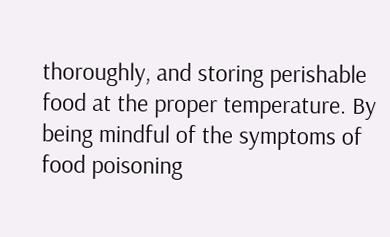thoroughly, and storing perishable food at the proper temperature. By being mindful of the symptoms of food poisoning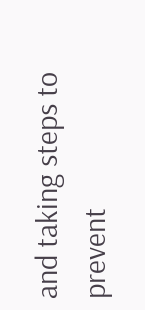and taking steps to prevent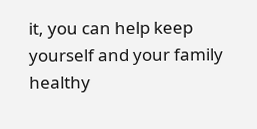it, you can help keep yourself and your family healthy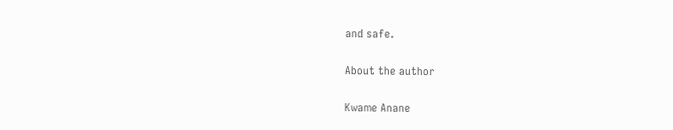and safe.

About the author

Kwame Anane